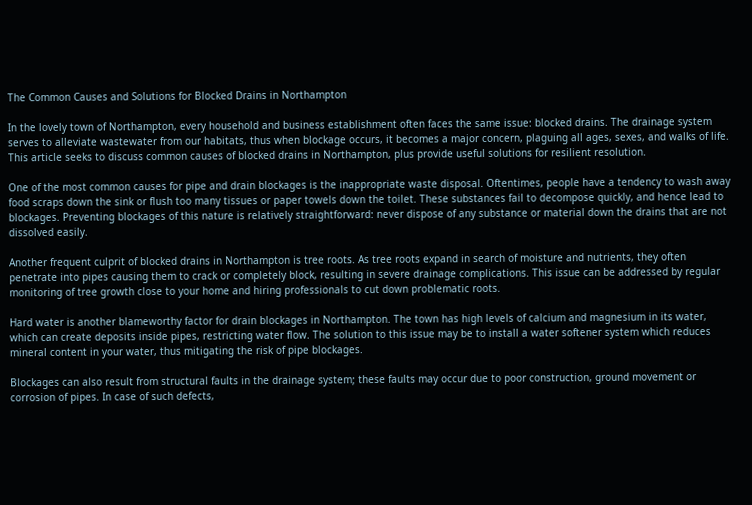The Common Causes and Solutions for Blocked Drains in Northampton

In the lovely town of Northampton, every household and business establishment often faces the same issue: blocked drains. The drainage system serves to alleviate wastewater from our habitats, thus when blockage occurs, it becomes a major concern, plaguing all ages, sexes, and walks of life. This article seeks to discuss common causes of blocked drains in Northampton, plus provide useful solutions for resilient resolution.

One of the most common causes for pipe and drain blockages is the inappropriate waste disposal. Oftentimes, people have a tendency to wash away food scraps down the sink or flush too many tissues or paper towels down the toilet. These substances fail to decompose quickly, and hence lead to blockages. Preventing blockages of this nature is relatively straightforward: never dispose of any substance or material down the drains that are not dissolved easily.

Another frequent culprit of blocked drains in Northampton is tree roots. As tree roots expand in search of moisture and nutrients, they often penetrate into pipes causing them to crack or completely block, resulting in severe drainage complications. This issue can be addressed by regular monitoring of tree growth close to your home and hiring professionals to cut down problematic roots.

Hard water is another blameworthy factor for drain blockages in Northampton. The town has high levels of calcium and magnesium in its water, which can create deposits inside pipes, restricting water flow. The solution to this issue may be to install a water softener system which reduces mineral content in your water, thus mitigating the risk of pipe blockages.

Blockages can also result from structural faults in the drainage system; these faults may occur due to poor construction, ground movement or corrosion of pipes. In case of such defects,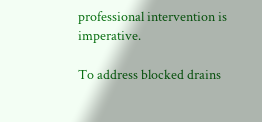professional intervention is imperative.

To address blocked drains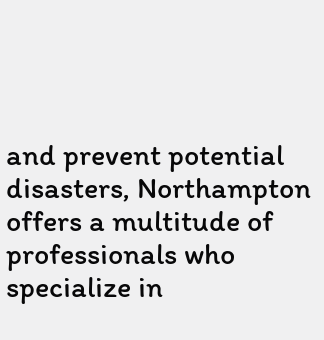and prevent potential disasters, Northampton offers a multitude of professionals who specialize in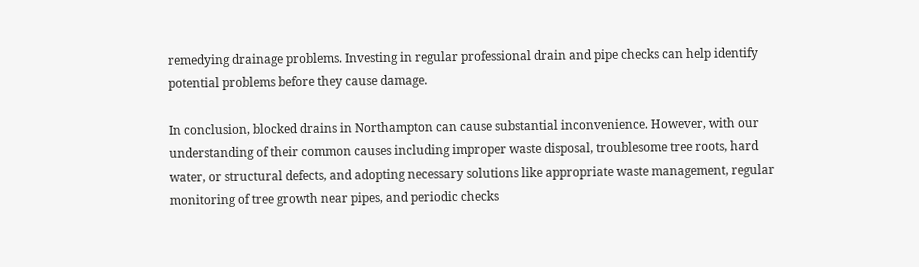remedying drainage problems. Investing in regular professional drain and pipe checks can help identify potential problems before they cause damage.

In conclusion, blocked drains in Northampton can cause substantial inconvenience. However, with our understanding of their common causes including improper waste disposal, troublesome tree roots, hard water, or structural defects, and adopting necessary solutions like appropriate waste management, regular monitoring of tree growth near pipes, and periodic checks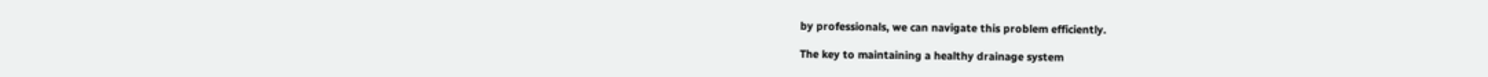by professionals, we can navigate this problem efficiently.

The key to maintaining a healthy drainage system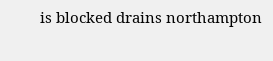is blocked drains northampton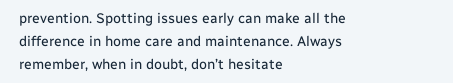prevention. Spotting issues early can make all the difference in home care and maintenance. Always remember, when in doubt, don’t hesitate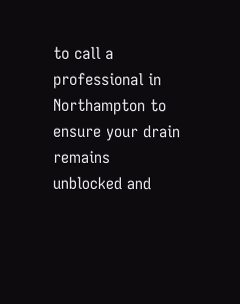to call a professional in Northampton to ensure your drain remains unblocked and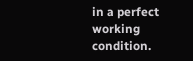in a perfect working condition.